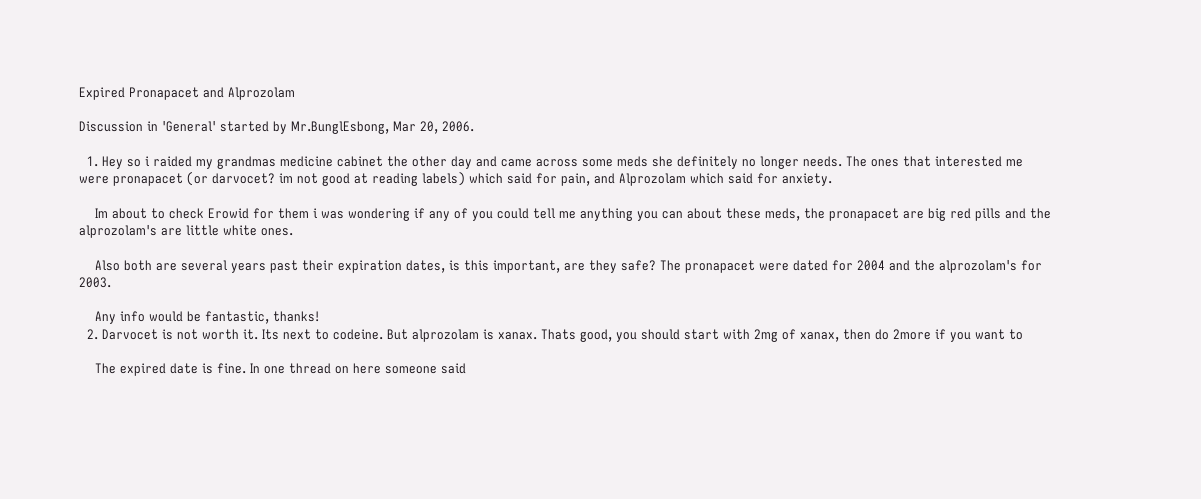Expired Pronapacet and Alprozolam

Discussion in 'General' started by Mr.BunglEsbong, Mar 20, 2006.

  1. Hey so i raided my grandmas medicine cabinet the other day and came across some meds she definitely no longer needs. The ones that interested me were pronapacet (or darvocet? im not good at reading labels) which said for pain, and Alprozolam which said for anxiety.

    Im about to check Erowid for them i was wondering if any of you could tell me anything you can about these meds, the pronapacet are big red pills and the alprozolam's are little white ones.

    Also both are several years past their expiration dates, is this important, are they safe? The pronapacet were dated for 2004 and the alprozolam's for 2003.

    Any info would be fantastic, thanks!
  2. Darvocet is not worth it. Its next to codeine. But alprozolam is xanax. Thats good, you should start with 2mg of xanax, then do 2more if you want to

    The expired date is fine. In one thread on here someone said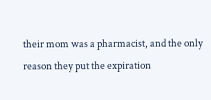their mom was a pharmacist, and the only reason they put the expiration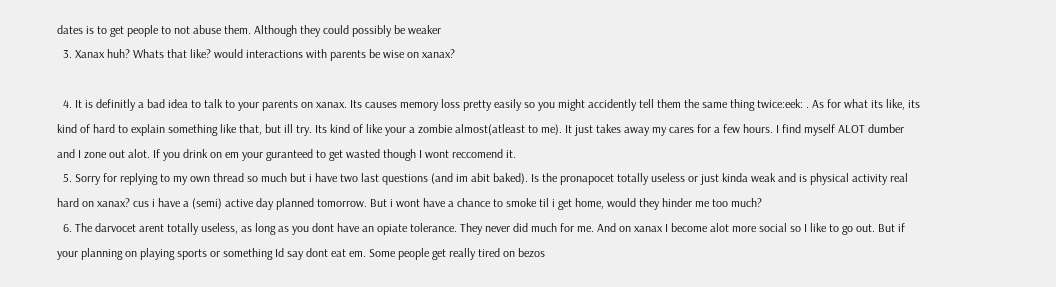dates is to get people to not abuse them. Although they could possibly be weaker
  3. Xanax huh? Whats that like? would interactions with parents be wise on xanax?

  4. It is definitly a bad idea to talk to your parents on xanax. Its causes memory loss pretty easily so you might accidently tell them the same thing twice:eek: . As for what its like, its kind of hard to explain something like that, but ill try. Its kind of like your a zombie almost(atleast to me). It just takes away my cares for a few hours. I find myself ALOT dumber and I zone out alot. If you drink on em your guranteed to get wasted though I wont reccomend it.
  5. Sorry for replying to my own thread so much but i have two last questions (and im abit baked). Is the pronapocet totally useless or just kinda weak and is physical activity real hard on xanax? cus i have a (semi) active day planned tomorrow. But i wont have a chance to smoke til i get home, would they hinder me too much?
  6. The darvocet arent totally useless, as long as you dont have an opiate tolerance. They never did much for me. And on xanax I become alot more social so I like to go out. But if your planning on playing sports or something Id say dont eat em. Some people get really tired on bezos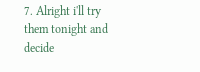7. Alright i'll try them tonight and decide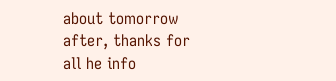about tomorrow after, thanks for all he info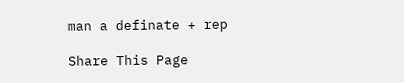man a definate + rep

Share This Page